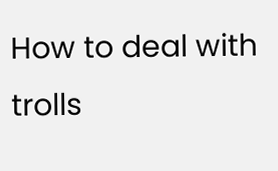How to deal with trolls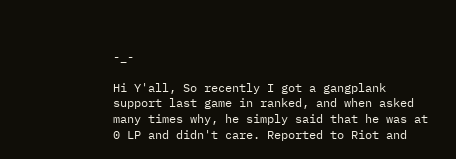-_-

Hi Y'all, So recently I got a gangplank support last game in ranked, and when asked many times why, he simply said that he was at 0 LP and didn't care. Reported to Riot and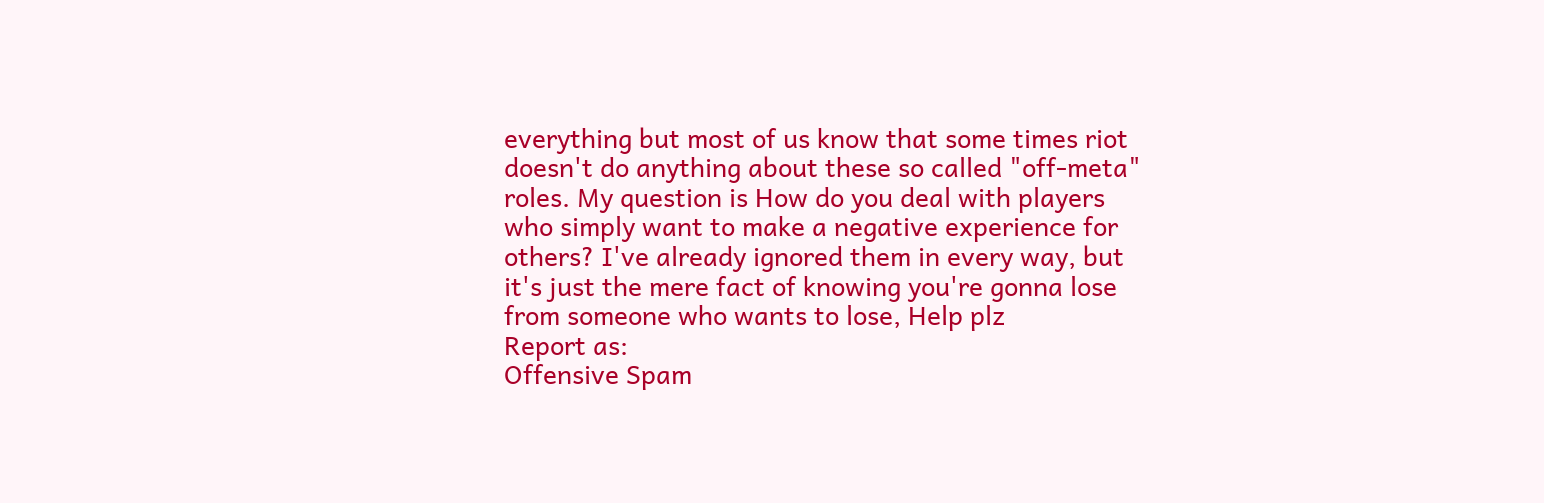everything but most of us know that some times riot doesn't do anything about these so called "off-meta" roles. My question is How do you deal with players who simply want to make a negative experience for others? I've already ignored them in every way, but it's just the mere fact of knowing you're gonna lose from someone who wants to lose, Help plz
Report as:
Offensive Spam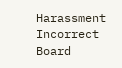Harassment Incorrect Board